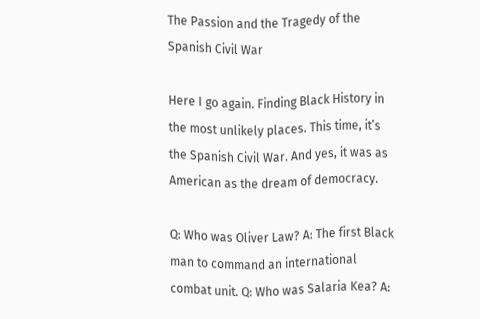The Passion and the Tragedy of the Spanish Civil War

Here I go again. Finding Black History in the most unlikely places. This time, it’s the Spanish Civil War. And yes, it was as American as the dream of democracy.

Q: Who was Oliver Law? A: The first Black man to command an international combat unit. Q: Who was Salaria Kea? A: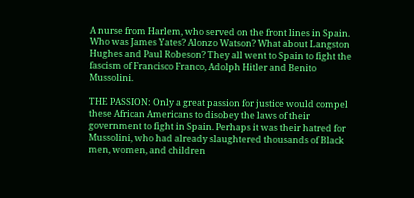A nurse from Harlem, who served on the front lines in Spain. Who was James Yates? Alonzo Watson? What about Langston Hughes and Paul Robeson? They all went to Spain to fight the fascism of Francisco Franco, Adolph Hitler and Benito Mussolini.

THE PASSION: Only a great passion for justice would compel these African Americans to disobey the laws of their government to fight in Spain. Perhaps it was their hatred for Mussolini, who had already slaughtered thousands of Black men, women, and children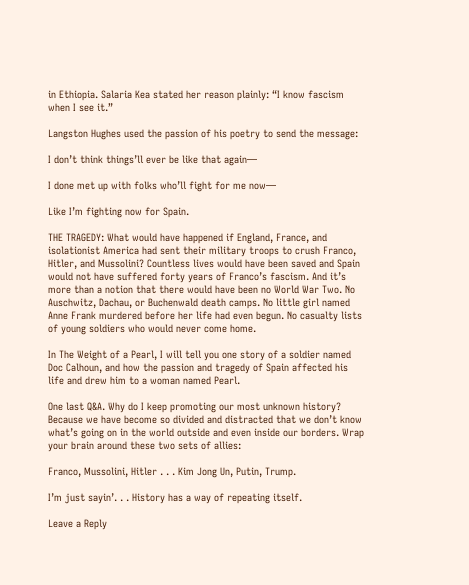in Ethiopia. Salaria Kea stated her reason plainly: “I know fascism when I see it.”

Langston Hughes used the passion of his poetry to send the message:

I don’t think things’ll ever be like that again—

I done met up with folks who’ll fight for me now—

Like I’m fighting now for Spain.

THE TRAGEDY: What would have happened if England, France, and isolationist America had sent their military troops to crush Franco, Hitler, and Mussolini? Countless lives would have been saved and Spain would not have suffered forty years of Franco’s fascism. And it’s more than a notion that there would have been no World War Two. No Auschwitz, Dachau, or Buchenwald death camps. No little girl named Anne Frank murdered before her life had even begun. No casualty lists of young soldiers who would never come home.

In The Weight of a Pearl, I will tell you one story of a soldier named Doc Calhoun, and how the passion and tragedy of Spain affected his life and drew him to a woman named Pearl.

One last Q&A. Why do I keep promoting our most unknown history? Because we have become so divided and distracted that we don’t know what’s going on in the world outside and even inside our borders. Wrap your brain around these two sets of allies:

Franco, Mussolini, Hitler . . . Kim Jong Un, Putin, Trump.

I’m just sayin’. . . History has a way of repeating itself.

Leave a Reply